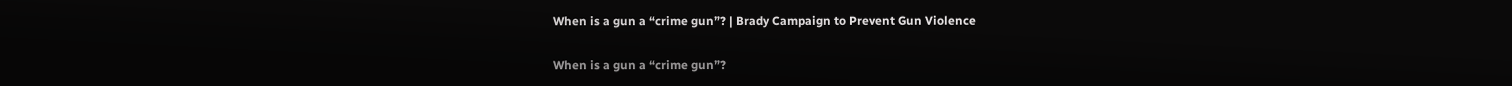When is a gun a “crime gun”? | Brady Campaign to Prevent Gun Violence

When is a gun a “crime gun”?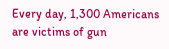Every day, 1,300 Americans are victims of gun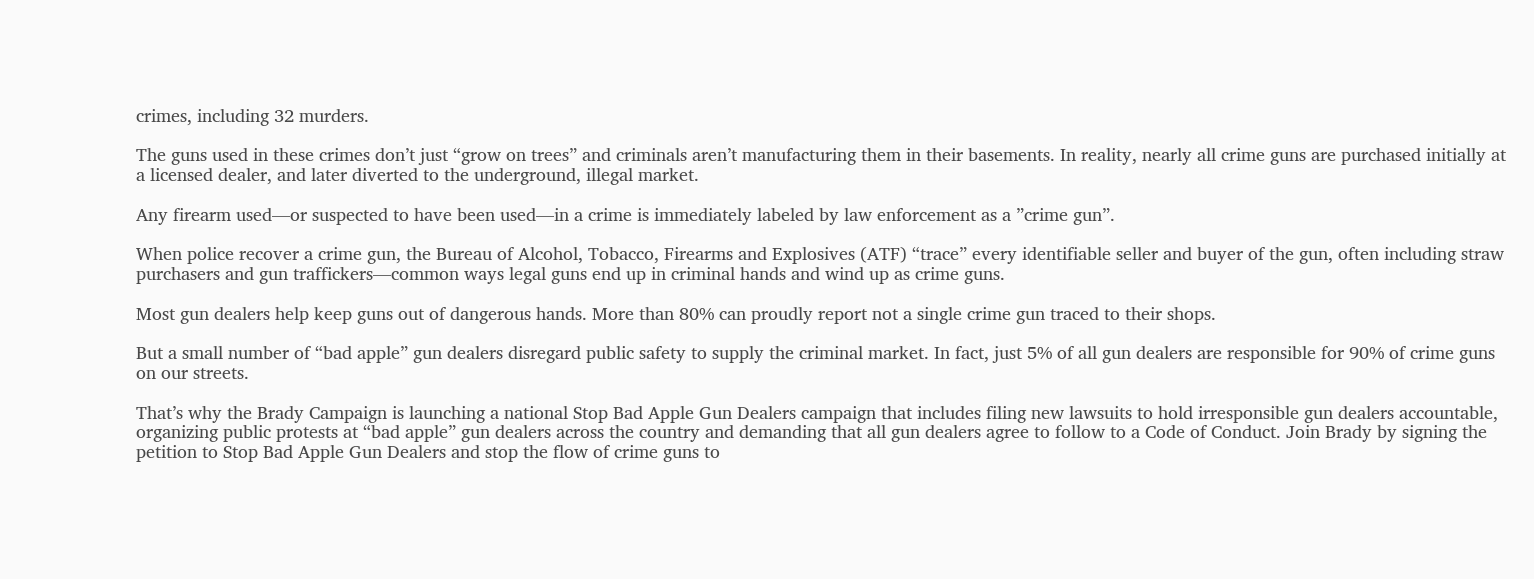crimes, including 32 murders.

The guns used in these crimes don’t just “grow on trees” and criminals aren’t manufacturing them in their basements. In reality, nearly all crime guns are purchased initially at a licensed dealer, and later diverted to the underground, illegal market.

Any firearm used—or suspected to have been used—in a crime is immediately labeled by law enforcement as a ”crime gun”.

When police recover a crime gun, the Bureau of Alcohol, Tobacco, Firearms and Explosives (ATF) “trace” every identifiable seller and buyer of the gun, often including straw purchasers and gun traffickers—common ways legal guns end up in criminal hands and wind up as crime guns.

Most gun dealers help keep guns out of dangerous hands. More than 80% can proudly report not a single crime gun traced to their shops.

But a small number of “bad apple” gun dealers disregard public safety to supply the criminal market. In fact, just 5% of all gun dealers are responsible for 90% of crime guns on our streets.

That’s why the Brady Campaign is launching a national Stop Bad Apple Gun Dealers campaign that includes filing new lawsuits to hold irresponsible gun dealers accountable, organizing public protests at “bad apple” gun dealers across the country and demanding that all gun dealers agree to follow to a Code of Conduct. Join Brady by signing the petition to Stop Bad Apple Gun Dealers and stop the flow of crime guns to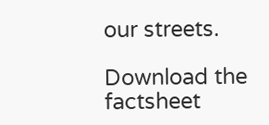our streets.

Download the factsheet